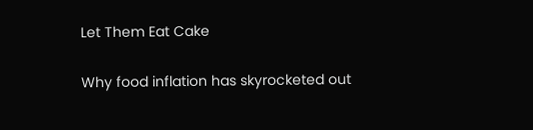Let Them Eat Cake

Why food inflation has skyrocketed out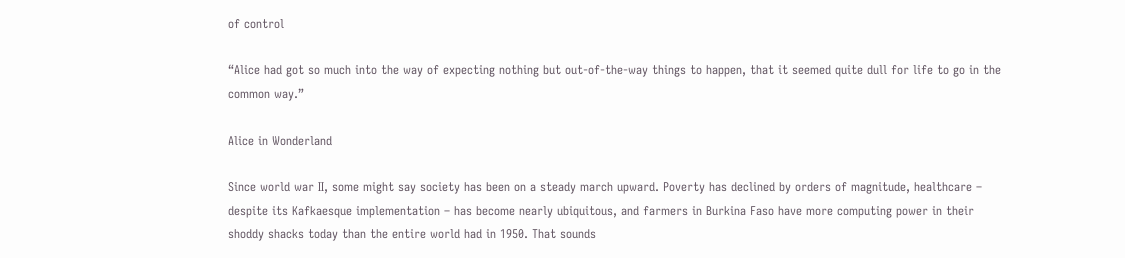of control

“Alice had got so much into the way of expecting nothing but out-of-the-way things to happen, that it seemed quite dull for life to go in the common way.”

Alice in Wonderland

Since world war II, some might say society has been on a steady march upward. Poverty has declined by orders of magnitude, healthcare – despite its Kafkaesque implementation – has become nearly ubiquitous, and farmers in Burkina Faso have more computing power in their shoddy shacks today than the entire world had in 1950. That sounds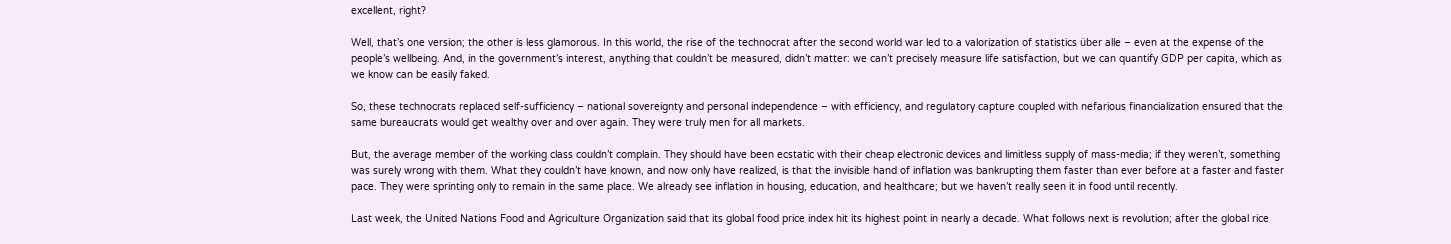excellent, right?

Well, that’s one version; the other is less glamorous. In this world, the rise of the technocrat after the second world war led to a valorization of statistics über alle – even at the expense of the people’s wellbeing. And, in the government’s interest, anything that couldn’t be measured, didn’t matter: we can’t precisely measure life satisfaction, but we can quantify GDP per capita, which as we know can be easily faked.

So, these technocrats replaced self-sufficiency – national sovereignty and personal independence – with efficiency, and regulatory capture coupled with nefarious financialization ensured that the same bureaucrats would get wealthy over and over again. They were truly men for all markets.

But, the average member of the working class couldn’t complain. They should have been ecstatic with their cheap electronic devices and limitless supply of mass-media; if they weren’t, something was surely wrong with them. What they couldn’t have known, and now only have realized, is that the invisible hand of inflation was bankrupting them faster than ever before at a faster and faster pace. They were sprinting only to remain in the same place. We already see inflation in housing, education, and healthcare; but we haven’t really seen it in food until recently.

Last week, the United Nations Food and Agriculture Organization said that its global food price index hit its highest point in nearly a decade. What follows next is revolution; after the global rice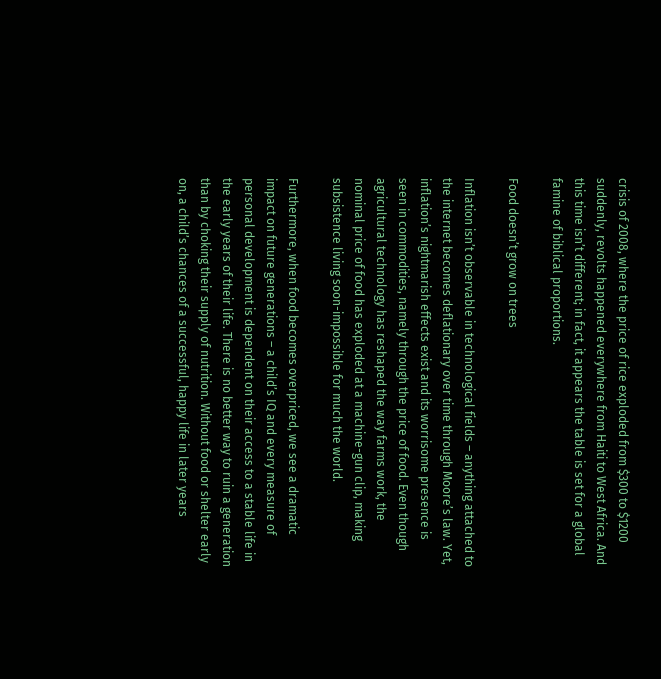crisis of 2008, where the price of rice exploded from $300 to $1200 suddenly, revolts happened everywhere from Haiti to West Africa. And this time isn’t different; in fact, it appears the table is set for a global famine of biblical proportions.

Food doesn’t grow on trees

Inflation isn’t observable in technological fields – anything attached to the internet becomes deflationary over time through Moore’s law. Yet, inflation’s nightmarish effects exist and its worrisome presence is seen in commodities, namely through the price of food. Even though agricultural technology has reshaped the way farms work, the nominal price of food has exploded at a machine-gun clip, making subsistence living soon-impossible for much the world.

Furthermore, when food becomes overpriced, we see a dramatic impact on future generations – a child’s IQ and every measure of personal development is dependent on their access to a stable life in the early years of their life. There is no better way to ruin a generation than by choking their supply of nutrition. Without food or shelter early on, a child’s chances of a successful, happy life in later years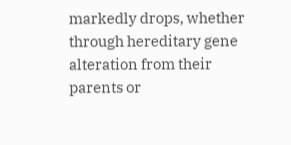markedly drops, whether through hereditary gene alteration from their parents or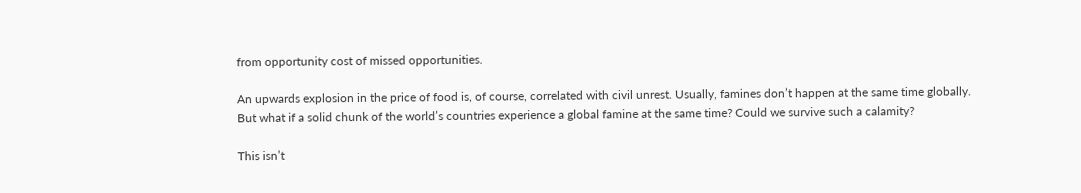from opportunity cost of missed opportunities.

An upwards explosion in the price of food is, of course, correlated with civil unrest. Usually, famines don’t happen at the same time globally. But what if a solid chunk of the world’s countries experience a global famine at the same time? Could we survive such a calamity?

This isn’t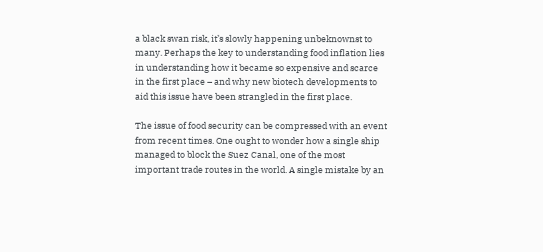a black swan risk, it’s slowly happening unbeknownst to many. Perhaps the key to understanding food inflation lies in understanding how it became so expensive and scarce in the first place – and why new biotech developments to aid this issue have been strangled in the first place.

The issue of food security can be compressed with an event from recent times. One ought to wonder how a single ship managed to block the Suez Canal, one of the most important trade routes in the world. A single mistake by an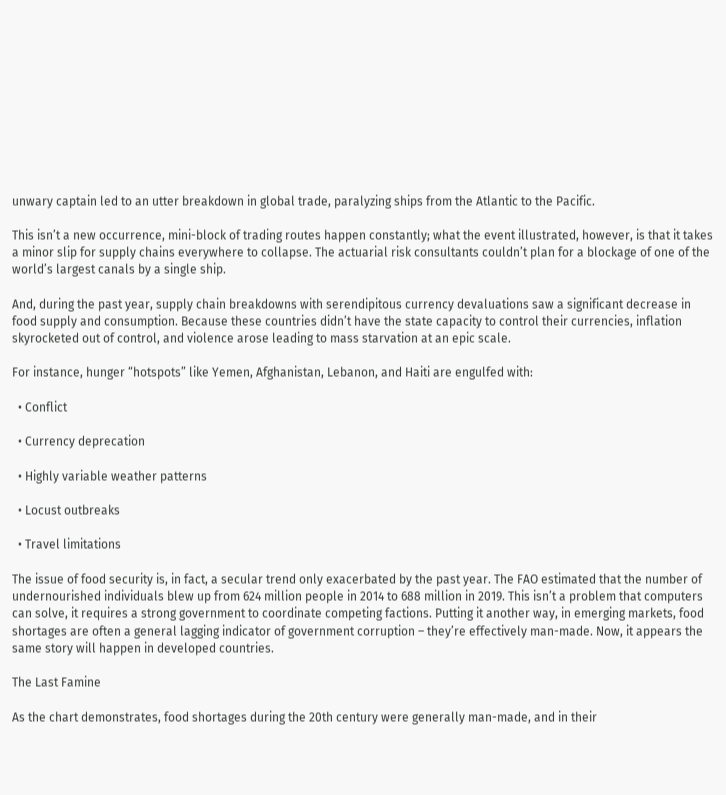unwary captain led to an utter breakdown in global trade, paralyzing ships from the Atlantic to the Pacific.

This isn’t a new occurrence, mini-block of trading routes happen constantly; what the event illustrated, however, is that it takes a minor slip for supply chains everywhere to collapse. The actuarial risk consultants couldn’t plan for a blockage of one of the world’s largest canals by a single ship.

And, during the past year, supply chain breakdowns with serendipitous currency devaluations saw a significant decrease in food supply and consumption. Because these countries didn’t have the state capacity to control their currencies, inflation skyrocketed out of control, and violence arose leading to mass starvation at an epic scale.

For instance, hunger “hotspots” like Yemen, Afghanistan, Lebanon, and Haiti are engulfed with:

  • Conflict

  • Currency deprecation

  • Highly variable weather patterns

  • Locust outbreaks

  • Travel limitations

The issue of food security is, in fact, a secular trend only exacerbated by the past year. The FAO estimated that the number of undernourished individuals blew up from 624 million people in 2014 to 688 million in 2019. This isn’t a problem that computers can solve, it requires a strong government to coordinate competing factions. Putting it another way, in emerging markets, food shortages are often a general lagging indicator of government corruption – they’re effectively man-made. Now, it appears the same story will happen in developed countries.

The Last Famine

As the chart demonstrates, food shortages during the 20th century were generally man-made, and in their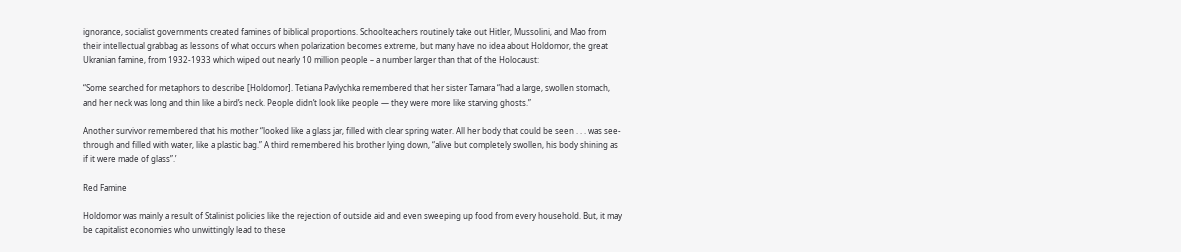ignorance, socialist governments created famines of biblical proportions. Schoolteachers routinely take out Hitler, Mussolini, and Mao from their intellectual grabbag as lessons of what occurs when polarization becomes extreme, but many have no idea about Holdomor, the great Ukranian famine, from 1932-1933 which wiped out nearly 10 million people – a number larger than that of the Holocaust:

“Some searched for metaphors to describe [Holdomor]. Tetiana Pavlychka remembered that her sister Tamara “had a large, swollen stomach, and her neck was long and thin like a bird’s neck. People didn’t look like people — they were more like starving ghosts.”

Another survivor remembered that his mother “looked like a glass jar, filled with clear spring water. All her body that could be seen . . . was see-through and filled with water, like a plastic bag.” A third remembered his brother lying down, “alive but completely swollen, his body shining as if it were made of glass”.’

Red Famine

Holdomor was mainly a result of Stalinist policies like the rejection of outside aid and even sweeping up food from every household. But, it may be capitalist economies who unwittingly lead to these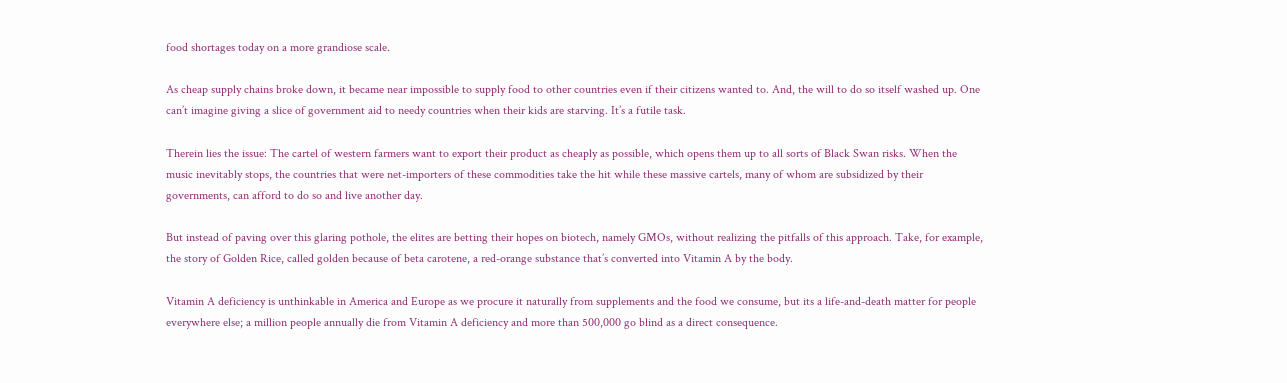food shortages today on a more grandiose scale.

As cheap supply chains broke down, it became near impossible to supply food to other countries even if their citizens wanted to. And, the will to do so itself washed up. One can’t imagine giving a slice of government aid to needy countries when their kids are starving. It’s a futile task.

Therein lies the issue: The cartel of western farmers want to export their product as cheaply as possible, which opens them up to all sorts of Black Swan risks. When the music inevitably stops, the countries that were net-importers of these commodities take the hit while these massive cartels, many of whom are subsidized by their governments, can afford to do so and live another day.

But instead of paving over this glaring pothole, the elites are betting their hopes on biotech, namely GMOs, without realizing the pitfalls of this approach. Take, for example, the story of Golden Rice, called golden because of beta carotene, a red-orange substance that’s converted into Vitamin A by the body.

Vitamin A deficiency is unthinkable in America and Europe as we procure it naturally from supplements and the food we consume, but its a life-and-death matter for people everywhere else; a million people annually die from Vitamin A deficiency and more than 500,000 go blind as a direct consequence.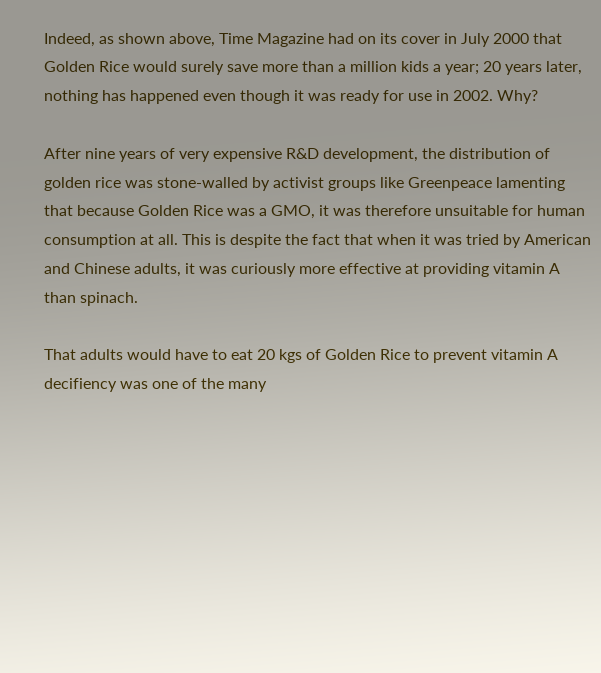Indeed, as shown above, Time Magazine had on its cover in July 2000 that Golden Rice would surely save more than a million kids a year; 20 years later, nothing has happened even though it was ready for use in 2002. Why?

After nine years of very expensive R&D development, the distribution of golden rice was stone-walled by activist groups like Greenpeace lamenting that because Golden Rice was a GMO, it was therefore unsuitable for human consumption at all. This is despite the fact that when it was tried by American and Chinese adults, it was curiously more effective at providing vitamin A than spinach.

That adults would have to eat 20 kgs of Golden Rice to prevent vitamin A decifiency was one of the many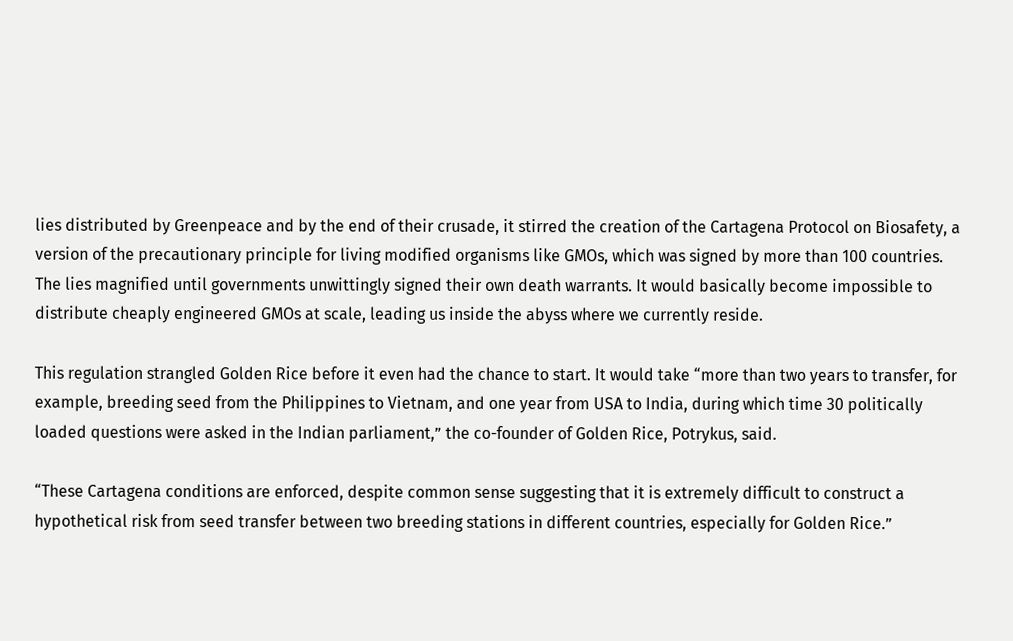lies distributed by Greenpeace and by the end of their crusade, it stirred the creation of the Cartagena Protocol on Biosafety, a version of the precautionary principle for living modified organisms like GMOs, which was signed by more than 100 countries. The lies magnified until governments unwittingly signed their own death warrants. It would basically become impossible to distribute cheaply engineered GMOs at scale, leading us inside the abyss where we currently reside.

This regulation strangled Golden Rice before it even had the chance to start. It would take “more than two years to transfer, for example, breeding seed from the Philippines to Vietnam, and one year from USA to India, during which time 30 politically loaded questions were asked in the Indian parliament,” the co-founder of Golden Rice, Potrykus, said.

“These Cartagena conditions are enforced, despite common sense suggesting that it is extremely difficult to construct a hypothetical risk from seed transfer between two breeding stations in different countries, especially for Golden Rice.”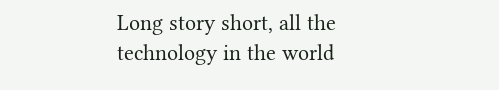Long story short, all the technology in the world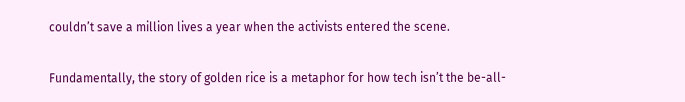couldn’t save a million lives a year when the activists entered the scene.

Fundamentally, the story of golden rice is a metaphor for how tech isn’t the be-all-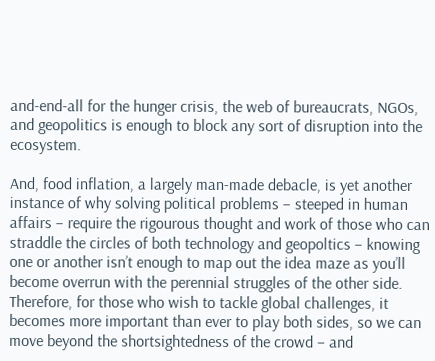and-end-all for the hunger crisis, the web of bureaucrats, NGOs, and geopolitics is enough to block any sort of disruption into the ecosystem.

And, food inflation, a largely man-made debacle, is yet another instance of why solving political problems – steeped in human affairs – require the rigourous thought and work of those who can straddle the circles of both technology and geopoltics – knowing one or another isn’t enough to map out the idea maze as you’ll become overrun with the perennial struggles of the other side. Therefore, for those who wish to tackle global challenges, it becomes more important than ever to play both sides, so we can move beyond the shortsightedness of the crowd – and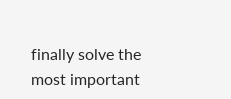finally solve the most important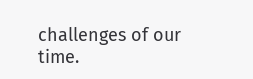challenges of our time.